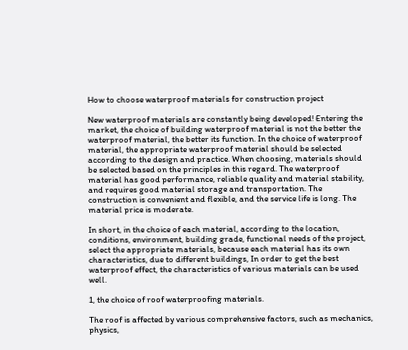How to choose waterproof materials for construction project

New waterproof materials are constantly being developed! Entering the market, the choice of building waterproof material is not the better the waterproof material, the better its function. In the choice of waterproof material, the appropriate waterproof material should be selected according to the design and practice. When choosing, materials should be selected based on the principles in this regard. The waterproof material has good performance, reliable quality and material stability, and requires good material storage and transportation. The construction is convenient and flexible, and the service life is long. The material price is moderate.

In short, in the choice of each material, according to the location, conditions, environment, building grade, functional needs of the project, select the appropriate materials, because each material has its own characteristics, due to different buildings, In order to get the best waterproof effect, the characteristics of various materials can be used well.

1, the choice of roof waterproofing materials.

The roof is affected by various comprehensive factors, such as mechanics, physics,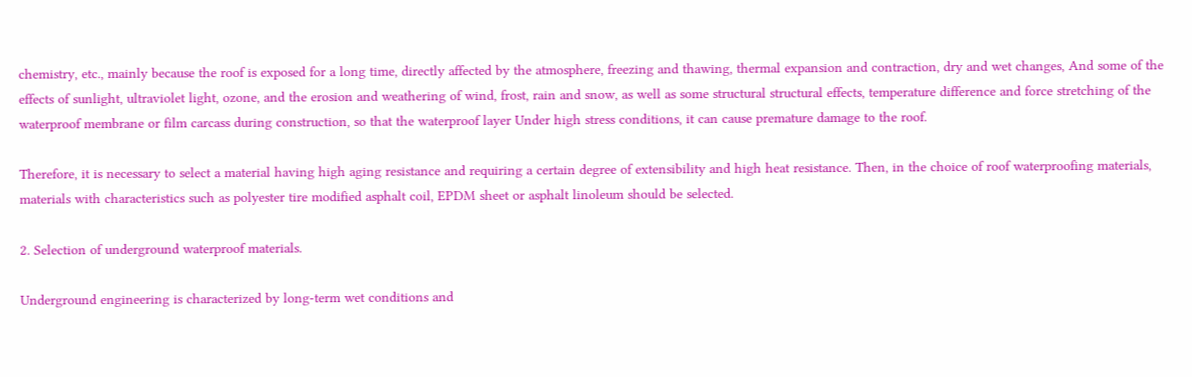chemistry, etc., mainly because the roof is exposed for a long time, directly affected by the atmosphere, freezing and thawing, thermal expansion and contraction, dry and wet changes, And some of the effects of sunlight, ultraviolet light, ozone, and the erosion and weathering of wind, frost, rain and snow, as well as some structural structural effects, temperature difference and force stretching of the waterproof membrane or film carcass during construction, so that the waterproof layer Under high stress conditions, it can cause premature damage to the roof.

Therefore, it is necessary to select a material having high aging resistance and requiring a certain degree of extensibility and high heat resistance. Then, in the choice of roof waterproofing materials, materials with characteristics such as polyester tire modified asphalt coil, EPDM sheet or asphalt linoleum should be selected.

2. Selection of underground waterproof materials.

Underground engineering is characterized by long-term wet conditions and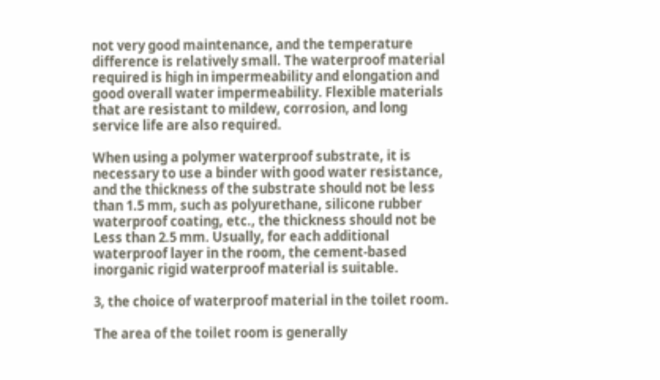not very good maintenance, and the temperature difference is relatively small. The waterproof material required is high in impermeability and elongation and good overall water impermeability. Flexible materials that are resistant to mildew, corrosion, and long service life are also required.

When using a polymer waterproof substrate, it is necessary to use a binder with good water resistance, and the thickness of the substrate should not be less than 1.5 mm, such as polyurethane, silicone rubber waterproof coating, etc., the thickness should not be Less than 2.5 mm. Usually, for each additional waterproof layer in the room, the cement-based inorganic rigid waterproof material is suitable.

3, the choice of waterproof material in the toilet room.

The area of the toilet room is generally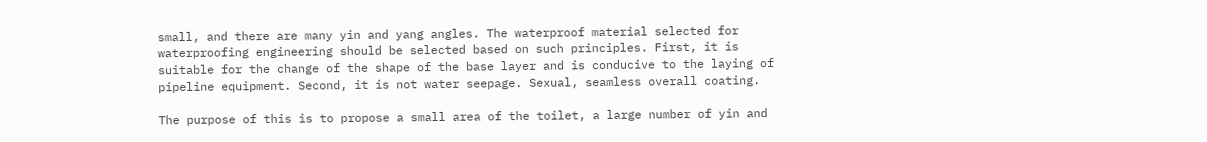small, and there are many yin and yang angles. The waterproof material selected for waterproofing engineering should be selected based on such principles. First, it is suitable for the change of the shape of the base layer and is conducive to the laying of pipeline equipment. Second, it is not water seepage. Sexual, seamless overall coating.

The purpose of this is to propose a small area of the toilet, a large number of yin and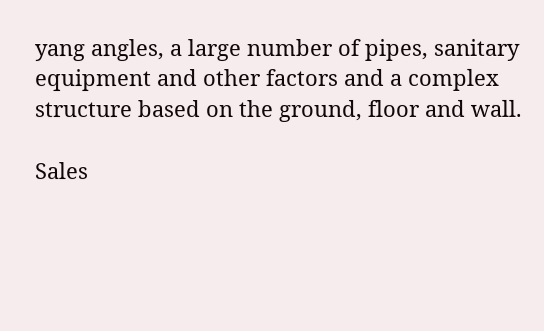yang angles, a large number of pipes, sanitary equipment and other factors and a complex structure based on the ground, floor and wall.

Sales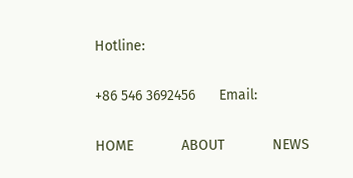Hotline:

+86 546 3692456      Email:

HOME            ABOUT            NEWS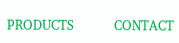PRODUCTS          CONTACT